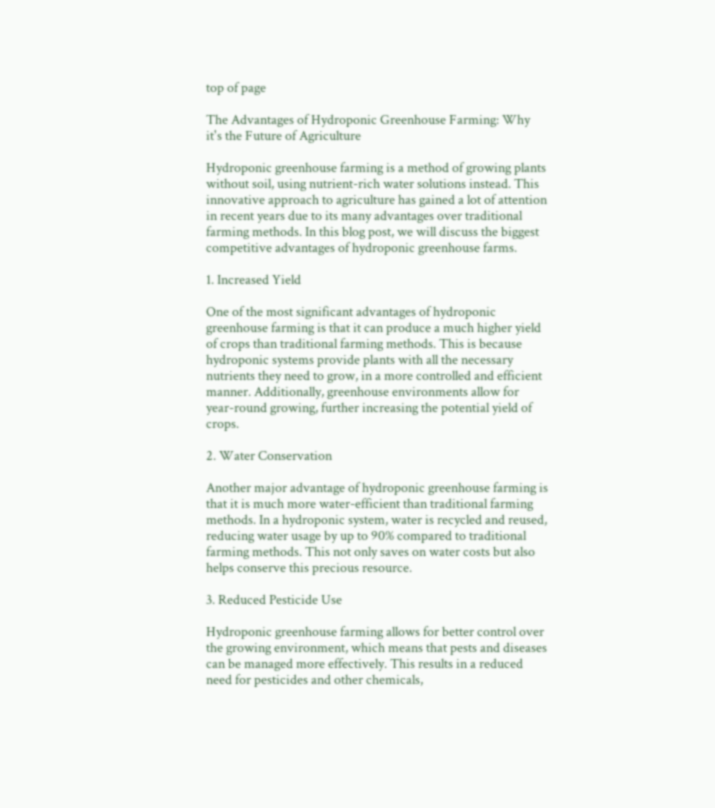top of page

The Advantages of Hydroponic Greenhouse Farming: Why it's the Future of Agriculture

Hydroponic greenhouse farming is a method of growing plants without soil, using nutrient-rich water solutions instead. This innovative approach to agriculture has gained a lot of attention in recent years due to its many advantages over traditional farming methods. In this blog post, we will discuss the biggest competitive advantages of hydroponic greenhouse farms.

1. Increased Yield

One of the most significant advantages of hydroponic greenhouse farming is that it can produce a much higher yield of crops than traditional farming methods. This is because hydroponic systems provide plants with all the necessary nutrients they need to grow, in a more controlled and efficient manner. Additionally, greenhouse environments allow for year-round growing, further increasing the potential yield of crops.

2. Water Conservation

Another major advantage of hydroponic greenhouse farming is that it is much more water-efficient than traditional farming methods. In a hydroponic system, water is recycled and reused, reducing water usage by up to 90% compared to traditional farming methods. This not only saves on water costs but also helps conserve this precious resource.

3. Reduced Pesticide Use

Hydroponic greenhouse farming allows for better control over the growing environment, which means that pests and diseases can be managed more effectively. This results in a reduced need for pesticides and other chemicals,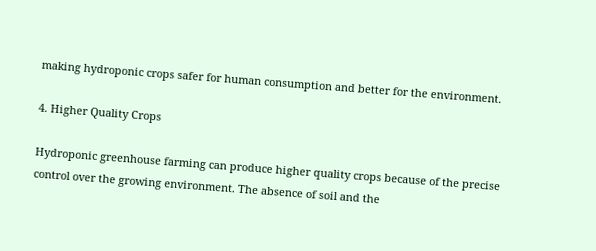making hydroponic crops safer for human consumption and better for the environment.

4. Higher Quality Crops

Hydroponic greenhouse farming can produce higher quality crops because of the precise control over the growing environment. The absence of soil and the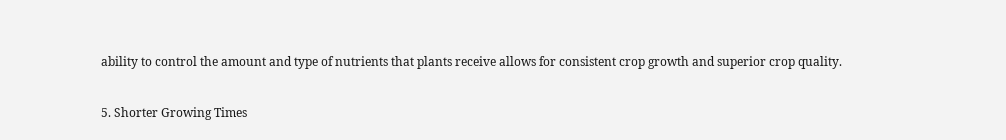ability to control the amount and type of nutrients that plants receive allows for consistent crop growth and superior crop quality.

5. Shorter Growing Times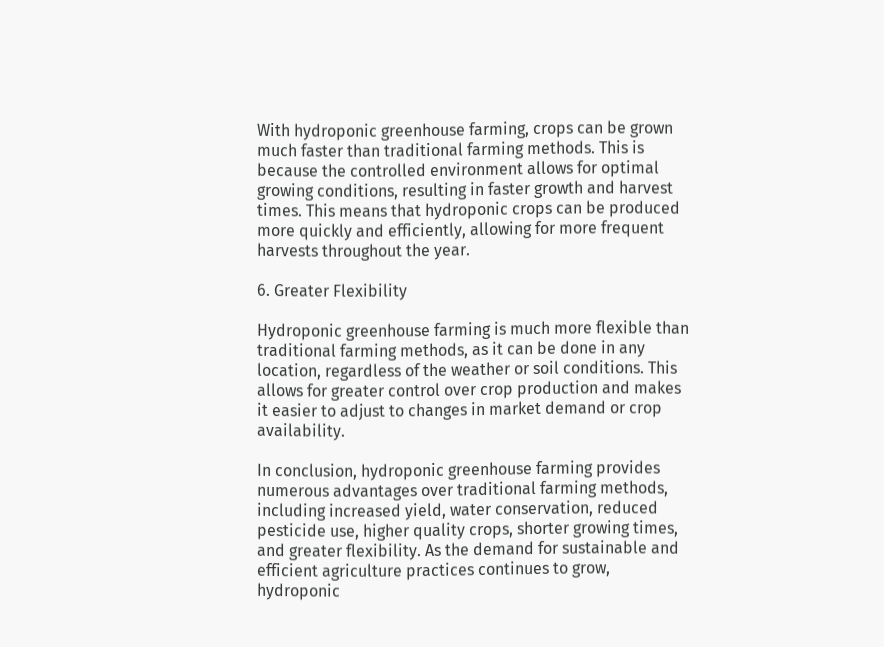With hydroponic greenhouse farming, crops can be grown much faster than traditional farming methods. This is because the controlled environment allows for optimal growing conditions, resulting in faster growth and harvest times. This means that hydroponic crops can be produced more quickly and efficiently, allowing for more frequent harvests throughout the year.

6. Greater Flexibility

Hydroponic greenhouse farming is much more flexible than traditional farming methods, as it can be done in any location, regardless of the weather or soil conditions. This allows for greater control over crop production and makes it easier to adjust to changes in market demand or crop availability.

In conclusion, hydroponic greenhouse farming provides numerous advantages over traditional farming methods, including increased yield, water conservation, reduced pesticide use, higher quality crops, shorter growing times, and greater flexibility. As the demand for sustainable and efficient agriculture practices continues to grow, hydroponic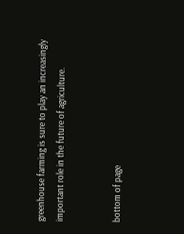greenhouse farming is sure to play an increasingly important role in the future of agriculture.


bottom of page